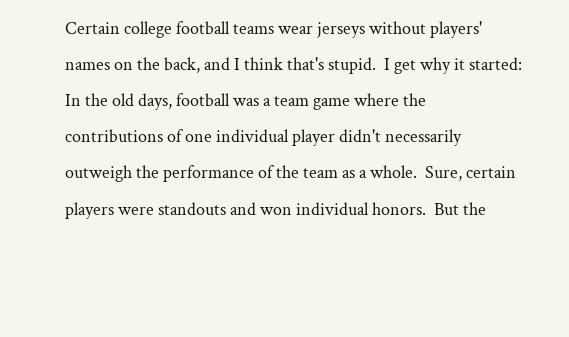Certain college football teams wear jerseys without players' names on the back, and I think that's stupid.  I get why it started:  In the old days, football was a team game where the contributions of one individual player didn't necessarily outweigh the performance of the team as a whole.  Sure, certain players were standouts and won individual honors.  But the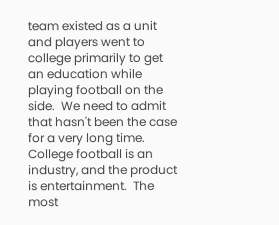team existed as a unit and players went to college primarily to get an education while playing football on the side.  We need to admit that hasn't been the case for a very long time.  College football is an industry, and the product is entertainment.  The most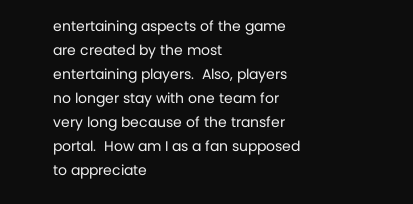entertaining aspects of the game are created by the most entertaining players.  Also, players no longer stay with one team for very long because of the transfer portal.  How am I as a fan supposed to appreciate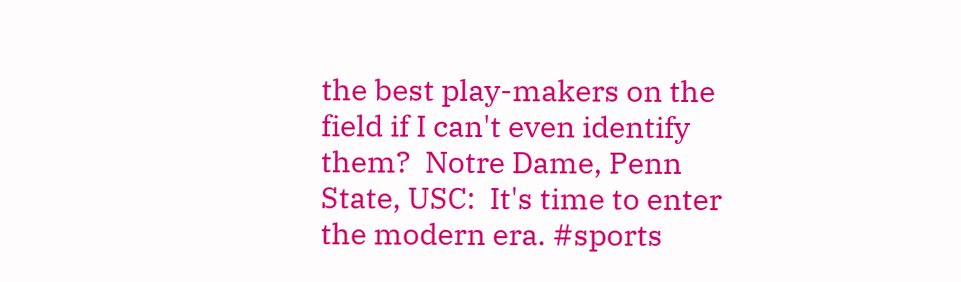the best play-makers on the field if I can't even identify them?  Notre Dame, Penn State, USC:  It's time to enter the modern era. #sports